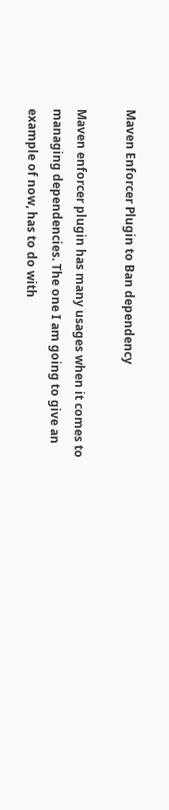Maven Enforcer Plugin to Ban dependency

Maven enforcer plugin has many usages when it comes to managing dependencies. The one I am going to give an example of now, has to do with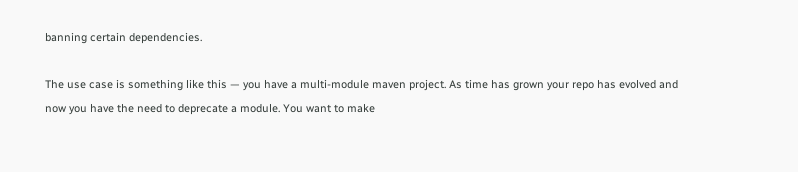banning certain dependencies.

The use case is something like this — you have a multi-module maven project. As time has grown your repo has evolved and now you have the need to deprecate a module. You want to make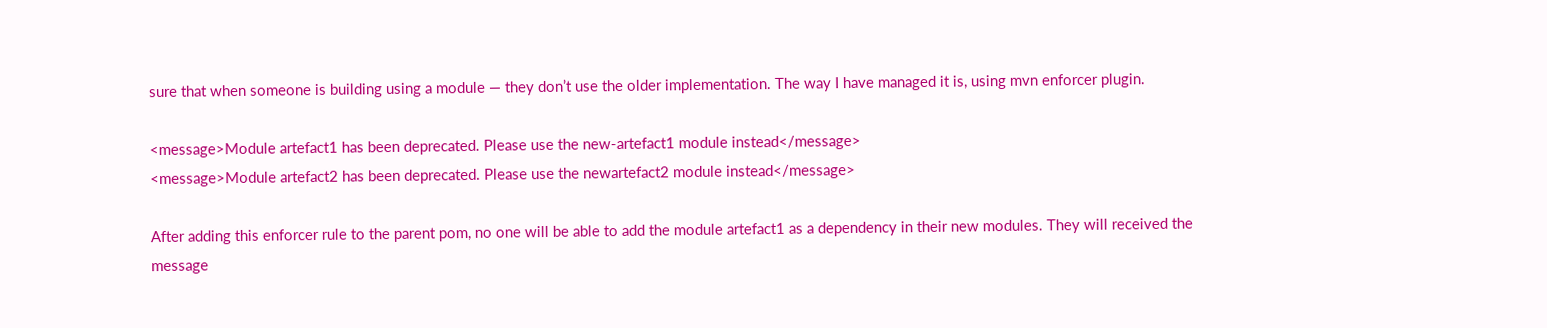sure that when someone is building using a module — they don’t use the older implementation. The way I have managed it is, using mvn enforcer plugin.

<message>Module artefact1 has been deprecated. Please use the new-artefact1 module instead</message>
<message>Module artefact2 has been deprecated. Please use the newartefact2 module instead</message>

After adding this enforcer rule to the parent pom, no one will be able to add the module artefact1 as a dependency in their new modules. They will received the message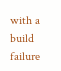with a build failure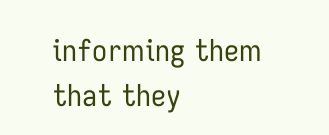informing them that they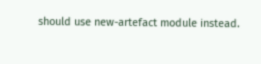should use new-artefact module instead.